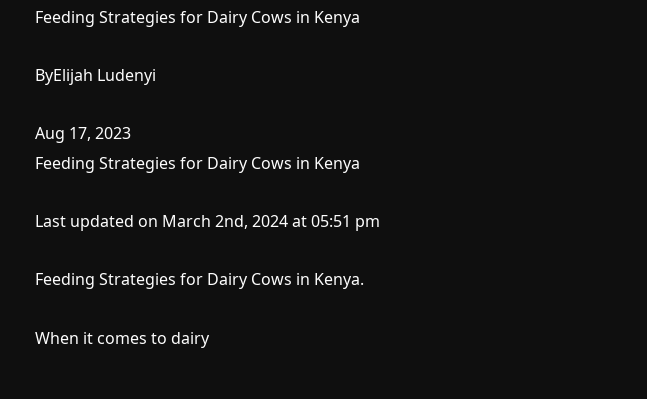Feeding Strategies for Dairy Cows in Kenya

ByElijah Ludenyi

Aug 17, 2023
Feeding Strategies for Dairy Cows in Kenya

Last updated on March 2nd, 2024 at 05:51 pm

Feeding Strategies for Dairy Cows in Kenya.

When it comes to dairy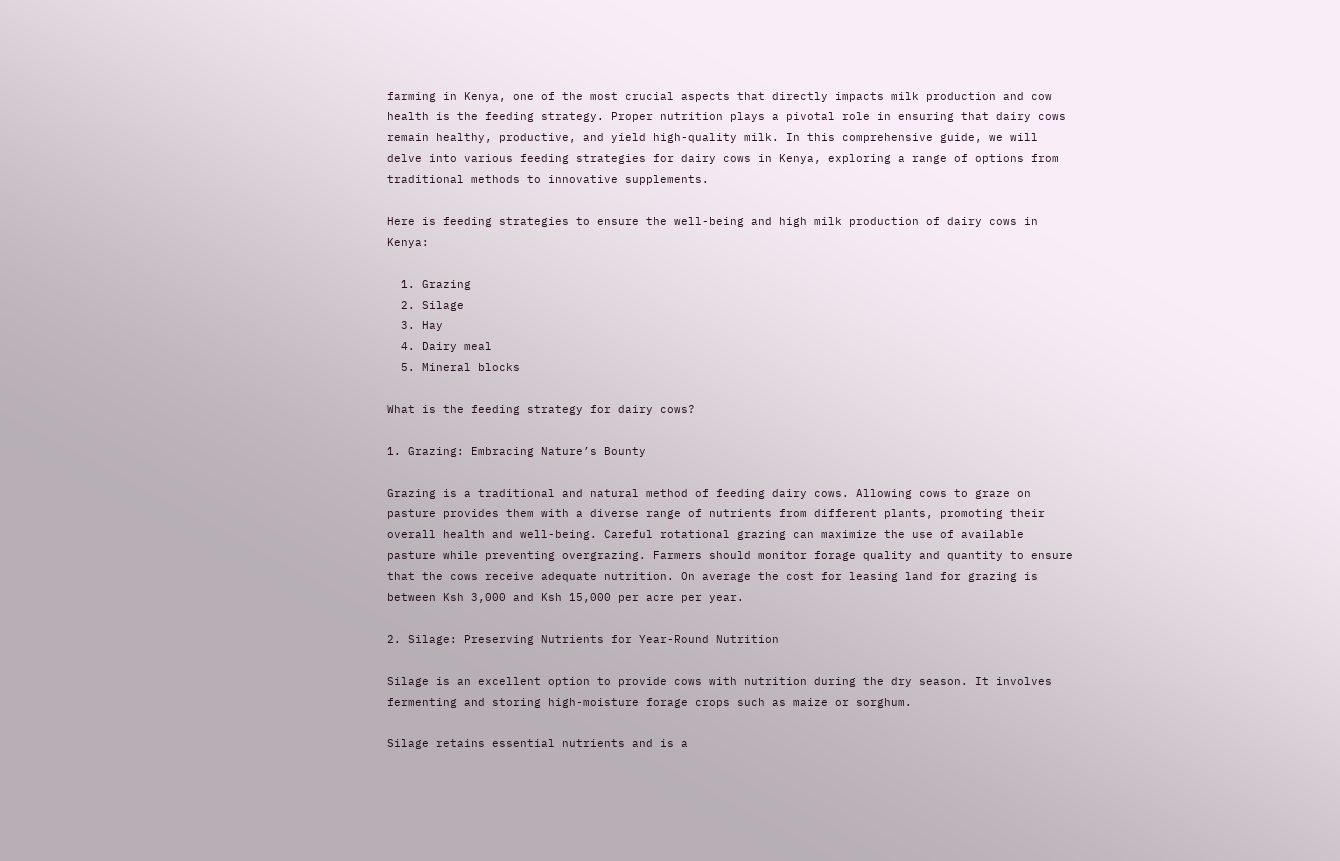farming in Kenya, one of the most crucial aspects that directly impacts milk production and cow health is the feeding strategy. Proper nutrition plays a pivotal role in ensuring that dairy cows remain healthy, productive, and yield high-quality milk. In this comprehensive guide, we will delve into various feeding strategies for dairy cows in Kenya, exploring a range of options from traditional methods to innovative supplements.

Here is feeding strategies to ensure the well-being and high milk production of dairy cows in Kenya:

  1. Grazing
  2. Silage
  3. Hay
  4. Dairy meal
  5. Mineral blocks

What is the feeding strategy for dairy cows?

1. Grazing: Embracing Nature’s Bounty

Grazing is a traditional and natural method of feeding dairy cows. Allowing cows to graze on pasture provides them with a diverse range of nutrients from different plants, promoting their overall health and well-being. Careful rotational grazing can maximize the use of available pasture while preventing overgrazing. Farmers should monitor forage quality and quantity to ensure that the cows receive adequate nutrition. On average the cost for leasing land for grazing is between Ksh 3,000 and Ksh 15,000 per acre per year.

2. Silage: Preserving Nutrients for Year-Round Nutrition

Silage is an excellent option to provide cows with nutrition during the dry season. It involves fermenting and storing high-moisture forage crops such as maize or sorghum.

Silage retains essential nutrients and is a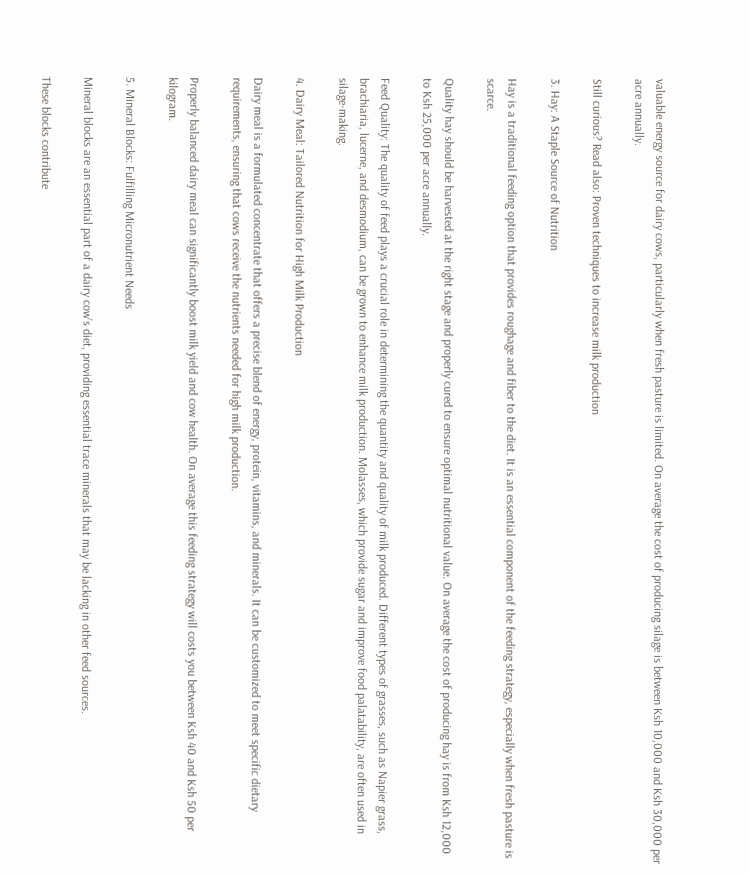valuable energy source for dairy cows, particularly when fresh pasture is limited. On average the cost of producing silage is between Ksh 10,000 and Ksh 30,000 per acre annually.

Still curious? Read also: Proven techniques to increase milk production

3. Hay: A Staple Source of Nutrition

Hay is a traditional feeding option that provides roughage and fiber to the diet. It is an essential component of the feeding strategy, especially when fresh pasture is scarce.

Quality hay should be harvested at the right stage and properly cured to ensure optimal nutritional value. On average the cost of producing hay is from Ksh 12,000 to Ksh 25,000 per acre annually.

Feed Quality: The quality of feed plays a crucial role in determining the quantity and quality of milk produced. Different types of grasses, such as Napier grass, brachiaria, lucerne, and desmodium, can be grown to enhance milk production. Molasses, which provide sugar and improve food palatability, are often used in silage-making.

4. Dairy Meal: Tailored Nutrition for High Milk Production

Dairy meal is a formulated concentrate that offers a precise blend of energy, protein, vitamins, and minerals. It can be customized to meet specific dietary requirements, ensuring that cows receive the nutrients needed for high milk production.

Properly balanced dairy meal can significantly boost milk yield and cow health. On average this feeding strategy will costs you between Ksh 40 and Ksh 50 per kilogram.

5. Mineral Blocks: Fulfilling Micronutrient Needs

Mineral blocks are an essential part of a dairy cow’s diet, providing essential trace minerals that may be lacking in other feed sources.

These blocks contribute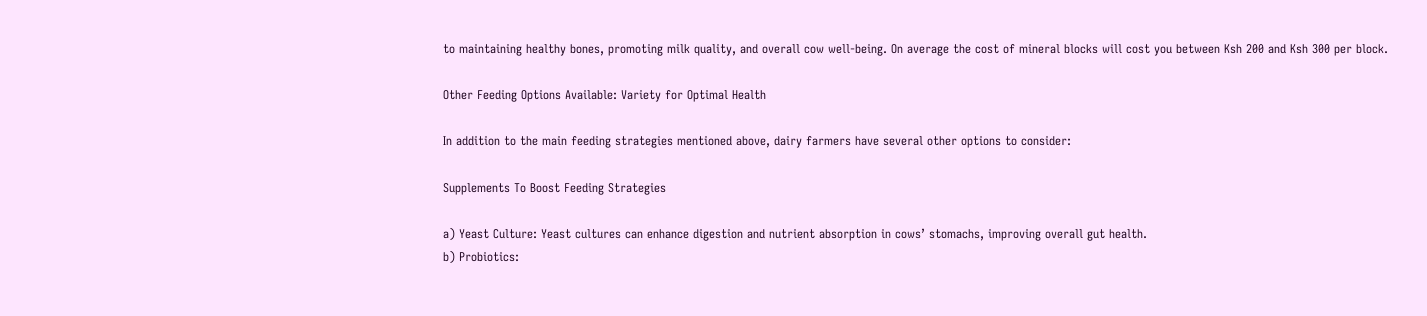to maintaining healthy bones, promoting milk quality, and overall cow well-being. On average the cost of mineral blocks will cost you between Ksh 200 and Ksh 300 per block.

Other Feeding Options Available: Variety for Optimal Health

In addition to the main feeding strategies mentioned above, dairy farmers have several other options to consider:

Supplements To Boost Feeding Strategies

a) Yeast Culture: Yeast cultures can enhance digestion and nutrient absorption in cows’ stomachs, improving overall gut health.
b) Probiotics: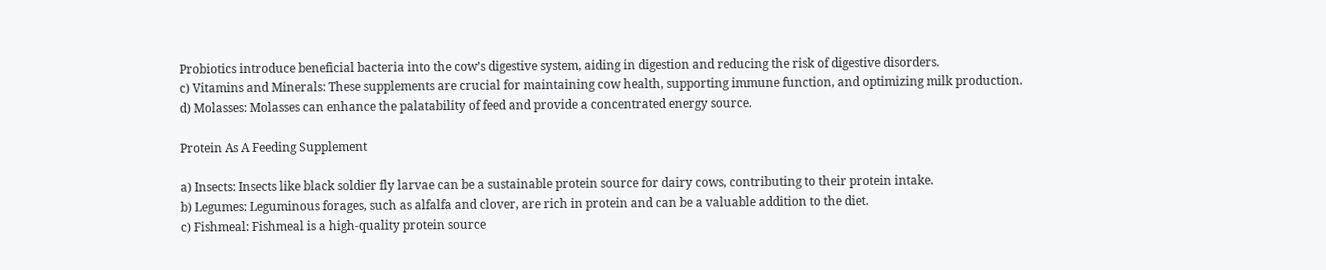Probiotics introduce beneficial bacteria into the cow’s digestive system, aiding in digestion and reducing the risk of digestive disorders.
c) Vitamins and Minerals: These supplements are crucial for maintaining cow health, supporting immune function, and optimizing milk production.
d) Molasses: Molasses can enhance the palatability of feed and provide a concentrated energy source.

Protein As A Feeding Supplement

a) Insects: Insects like black soldier fly larvae can be a sustainable protein source for dairy cows, contributing to their protein intake.
b) Legumes: Leguminous forages, such as alfalfa and clover, are rich in protein and can be a valuable addition to the diet.
c) Fishmeal: Fishmeal is a high-quality protein source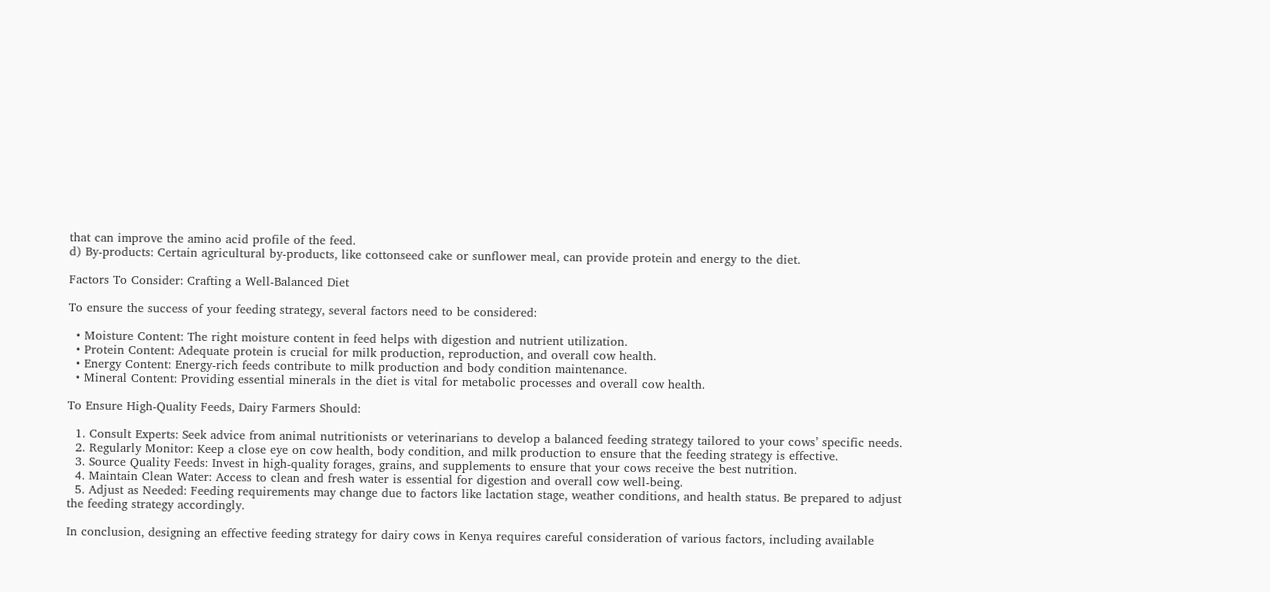that can improve the amino acid profile of the feed.
d) By-products: Certain agricultural by-products, like cottonseed cake or sunflower meal, can provide protein and energy to the diet.

Factors To Consider: Crafting a Well-Balanced Diet

To ensure the success of your feeding strategy, several factors need to be considered:

  • Moisture Content: The right moisture content in feed helps with digestion and nutrient utilization.
  • Protein Content: Adequate protein is crucial for milk production, reproduction, and overall cow health.
  • Energy Content: Energy-rich feeds contribute to milk production and body condition maintenance.
  • Mineral Content: Providing essential minerals in the diet is vital for metabolic processes and overall cow health.

To Ensure High-Quality Feeds, Dairy Farmers Should:

  1. Consult Experts: Seek advice from animal nutritionists or veterinarians to develop a balanced feeding strategy tailored to your cows’ specific needs.
  2. Regularly Monitor: Keep a close eye on cow health, body condition, and milk production to ensure that the feeding strategy is effective.
  3. Source Quality Feeds: Invest in high-quality forages, grains, and supplements to ensure that your cows receive the best nutrition.
  4. Maintain Clean Water: Access to clean and fresh water is essential for digestion and overall cow well-being.
  5. Adjust as Needed: Feeding requirements may change due to factors like lactation stage, weather conditions, and health status. Be prepared to adjust the feeding strategy accordingly.

In conclusion, designing an effective feeding strategy for dairy cows in Kenya requires careful consideration of various factors, including available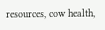resources, cow health,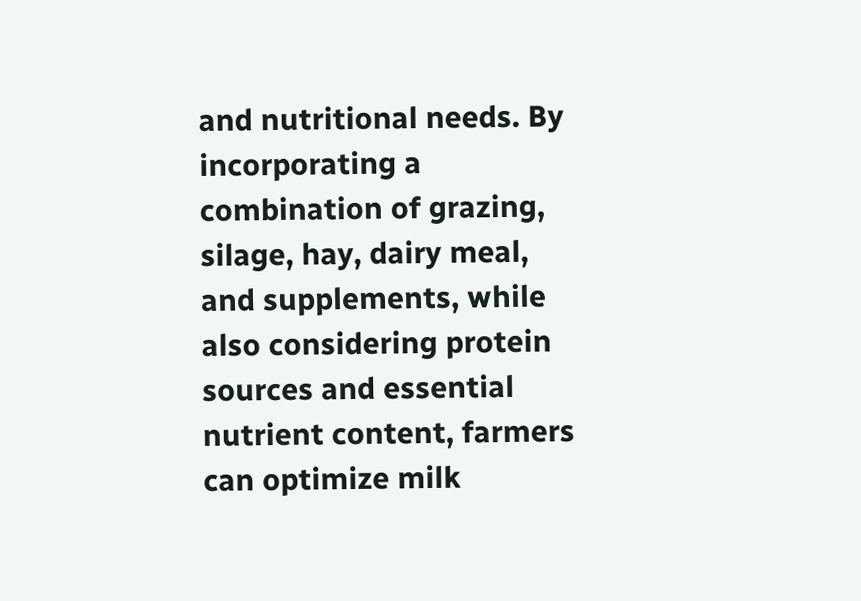and nutritional needs. By incorporating a combination of grazing, silage, hay, dairy meal, and supplements, while also considering protein sources and essential nutrient content, farmers can optimize milk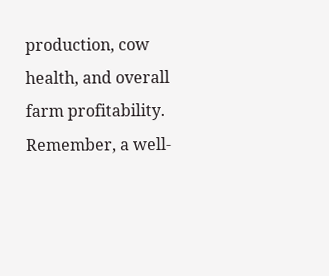production, cow health, and overall farm profitability. Remember, a well-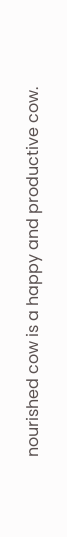nourished cow is a happy and productive cow.